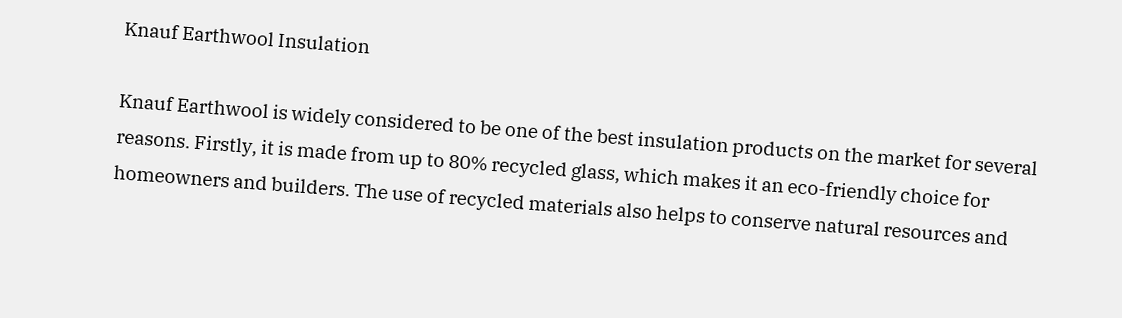Knauf Earthwool Insulation

Knauf Earthwool is widely considered to be one of the best insulation products on the market for several reasons. Firstly, it is made from up to 80% recycled glass, which makes it an eco-friendly choice for homeowners and builders. The use of recycled materials also helps to conserve natural resources and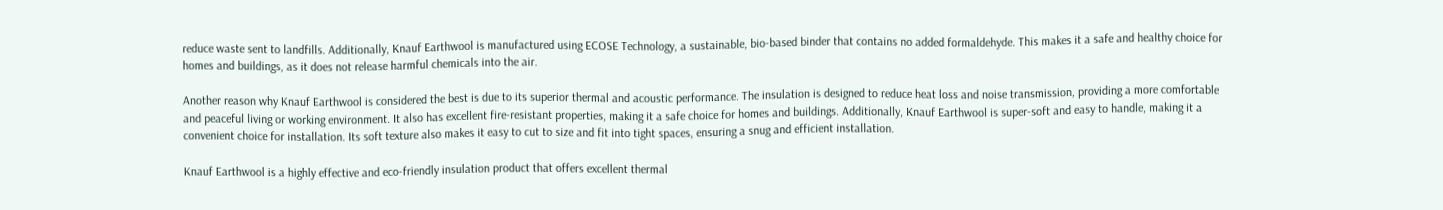reduce waste sent to landfills. Additionally, Knauf Earthwool is manufactured using ECOSE Technology, a sustainable, bio-based binder that contains no added formaldehyde. This makes it a safe and healthy choice for homes and buildings, as it does not release harmful chemicals into the air.

Another reason why Knauf Earthwool is considered the best is due to its superior thermal and acoustic performance. The insulation is designed to reduce heat loss and noise transmission, providing a more comfortable and peaceful living or working environment. It also has excellent fire-resistant properties, making it a safe choice for homes and buildings. Additionally, Knauf Earthwool is super-soft and easy to handle, making it a convenient choice for installation. Its soft texture also makes it easy to cut to size and fit into tight spaces, ensuring a snug and efficient installation.

Knauf Earthwool is a highly effective and eco-friendly insulation product that offers excellent thermal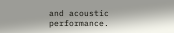and acoustic performance.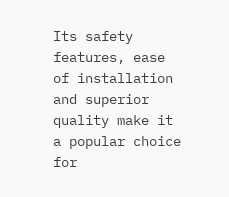Its safety features, ease of installation and superior quality make it a popular choice for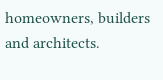homeowners, builders and architects.